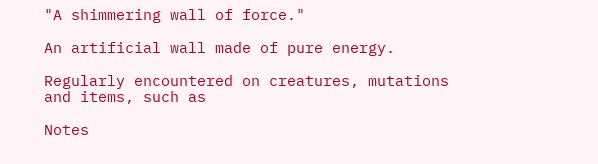"A shimmering wall of force."

An artificial wall made of pure energy.

Regularly encountered on creatures, mutations and items, such as

Notes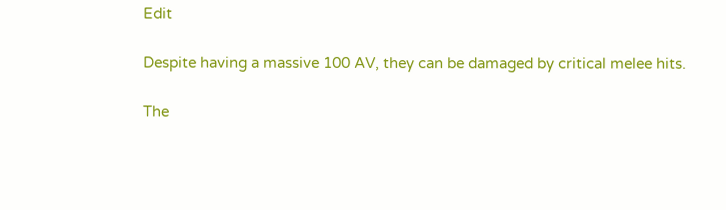Edit

Despite having a massive 100 AV, they can be damaged by critical melee hits.

The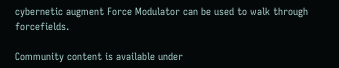cybernetic augment Force Modulator can be used to walk through forcefields.

Community content is available under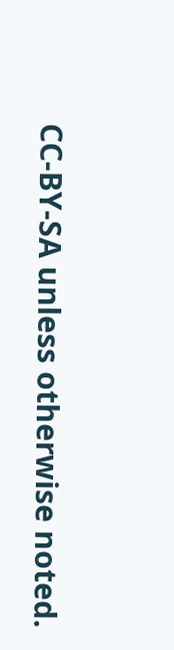CC-BY-SA unless otherwise noted.